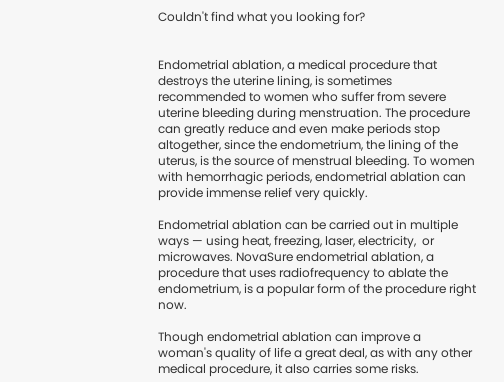Couldn't find what you looking for?


Endometrial ablation, a medical procedure that destroys the uterine lining, is sometimes recommended to women who suffer from severe uterine bleeding during menstruation. The procedure can greatly reduce and even make periods stop altogether, since the endometrium, the lining of the uterus, is the source of menstrual bleeding. To women with hemorrhagic periods, endometrial ablation can provide immense relief very quickly.

Endometrial ablation can be carried out in multiple ways — using heat, freezing, laser, electricity,  or microwaves. NovaSure endometrial ablation, a procedure that uses radiofrequency to ablate the endometrium, is a popular form of the procedure right now.

Though endometrial ablation can improve a woman's quality of life a great deal, as with any other medical procedure, it also carries some risks.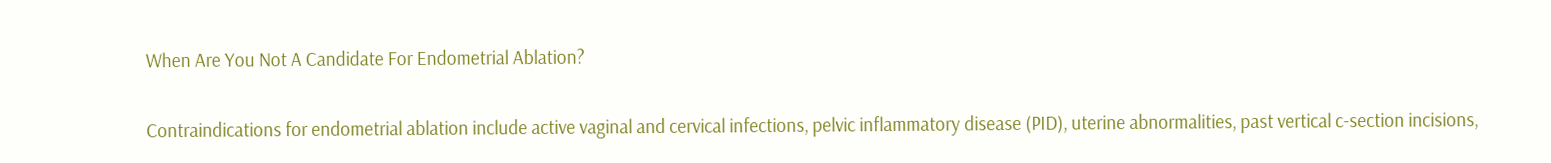When Are You Not A Candidate For Endometrial Ablation?

Contraindications for endometrial ablation include active vaginal and cervical infections, pelvic inflammatory disease (PID), uterine abnormalities, past vertical c-section incisions,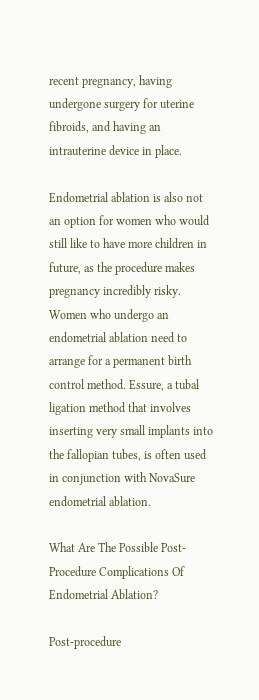recent pregnancy, having undergone surgery for uterine fibroids, and having an intrauterine device in place.

Endometrial ablation is also not an option for women who would still like to have more children in future, as the procedure makes pregnancy incredibly risky. Women who undergo an endometrial ablation need to arrange for a permanent birth control method. Essure, a tubal ligation method that involves inserting very small implants into the fallopian tubes, is often used in conjunction with NovaSure endometrial ablation.

What Are The Possible Post-Procedure Complications Of Endometrial Ablation?

Post-procedure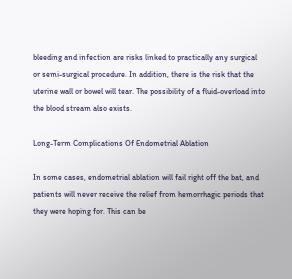bleeding and infection are risks linked to practically any surgical or semi-surgical procedure. In addition, there is the risk that the uterine wall or bowel will tear. The possibility of a fluid-overload into the blood stream also exists.

Long-Term Complications Of Endometrial Ablation

In some cases, endometrial ablation will fail right off the bat, and patients will never receive the relief from hemorrhagic periods that they were hoping for. This can be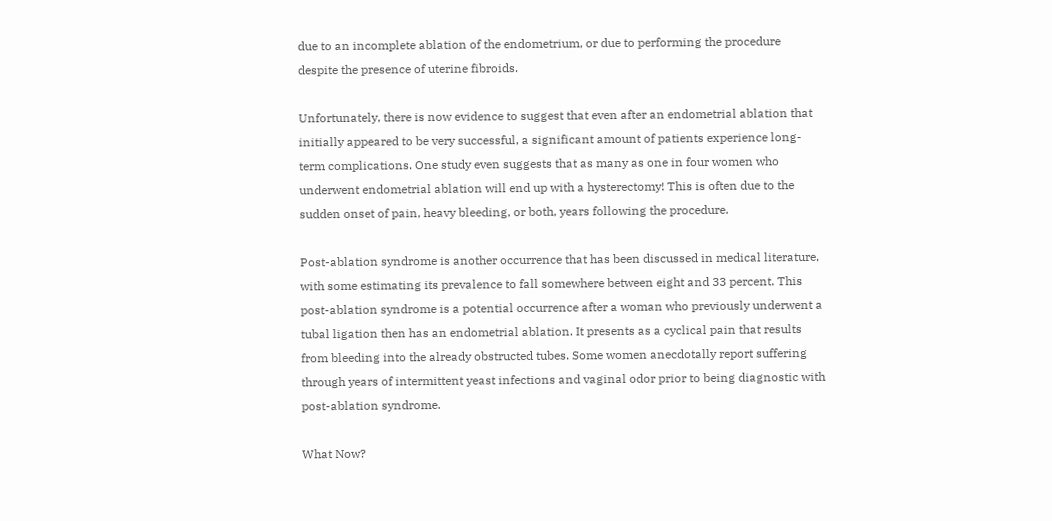due to an incomplete ablation of the endometrium, or due to performing the procedure despite the presence of uterine fibroids.

Unfortunately, there is now evidence to suggest that even after an endometrial ablation that initially appeared to be very successful, a significant amount of patients experience long-term complications. One study even suggests that as many as one in four women who underwent endometrial ablation will end up with a hysterectomy! This is often due to the sudden onset of pain, heavy bleeding, or both, years following the procedure.

Post-ablation syndrome is another occurrence that has been discussed in medical literature, with some estimating its prevalence to fall somewhere between eight and 33 percent. This post-ablation syndrome is a potential occurrence after a woman who previously underwent a tubal ligation then has an endometrial ablation. It presents as a cyclical pain that results from bleeding into the already obstructed tubes. Some women anecdotally report suffering through years of intermittent yeast infections and vaginal odor prior to being diagnostic with post-ablation syndrome.

What Now?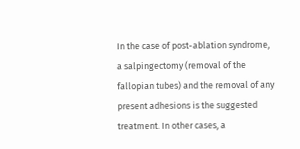In the case of post-ablation syndrome, a salpingectomy (removal of the fallopian tubes) and the removal of any present adhesions is the suggested treatment. In other cases, a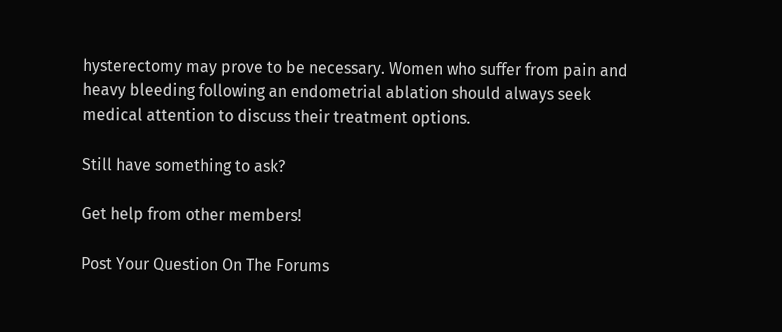hysterectomy may prove to be necessary. Women who suffer from pain and heavy bleeding following an endometrial ablation should always seek medical attention to discuss their treatment options.

Still have something to ask?

Get help from other members!

Post Your Question On The Forums